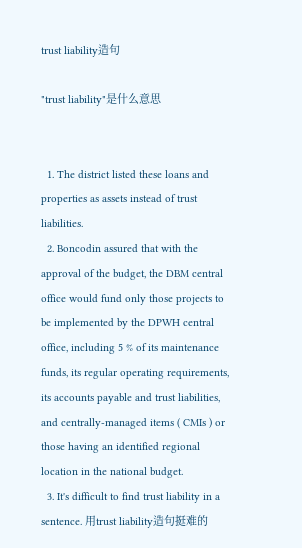trust liability造句

"trust liability"是什么意思


  1. The district listed these loans and properties as assets instead of trust liabilities.
  2. Boncodin assured that with the approval of the budget, the DBM central office would fund only those projects to be implemented by the DPWH central office, including 5 % of its maintenance funds, its regular operating requirements, its accounts payable and trust liabilities, and centrally-managed items ( CMIs ) or those having an identified regional location in the national budget.
  3. It's difficult to find trust liability in a sentence. 用trust liability造句挺难的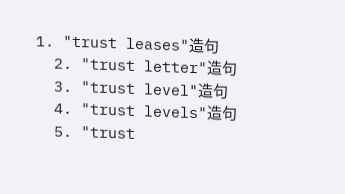1. "trust leases"造句
  2. "trust letter"造句
  3. "trust level"造句
  4. "trust levels"造句
  5. "trust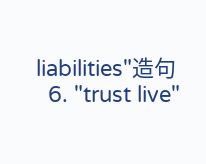liabilities"造句
  6. "trust live"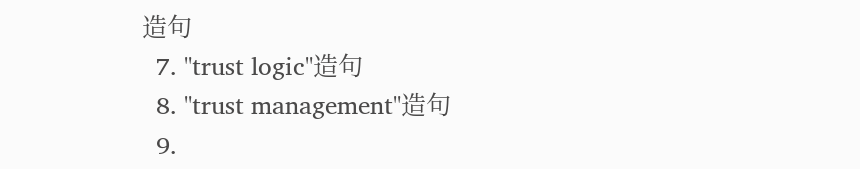造句
  7. "trust logic"造句
  8. "trust management"造句
  9.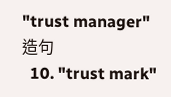"trust manager"造句
  10. "trust mark"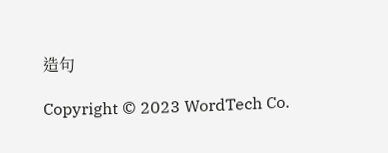造句

Copyright © 2023 WordTech Co.